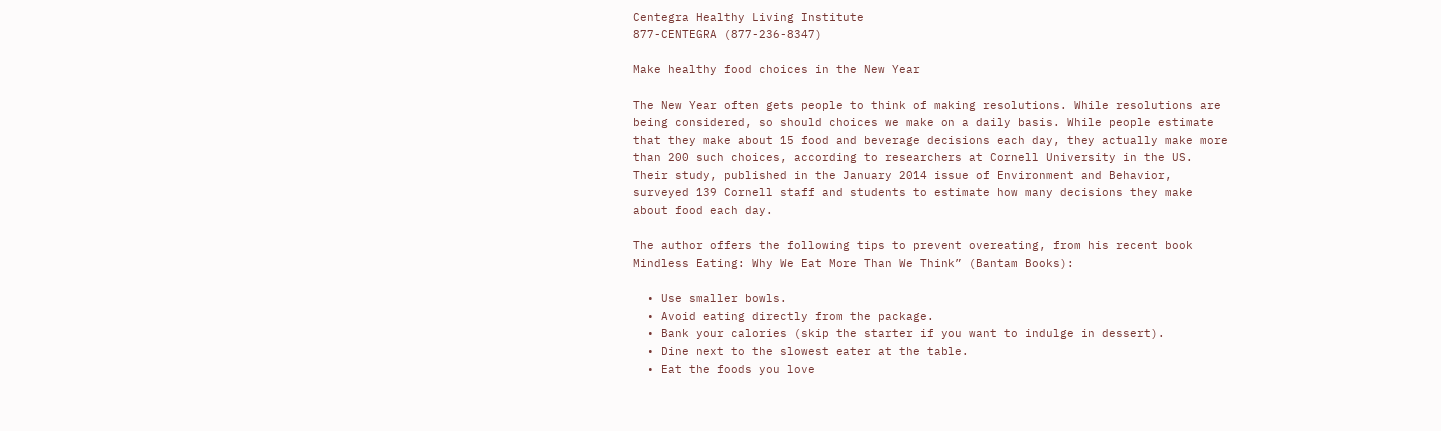Centegra Healthy Living Institute
877-CENTEGRA (877-236-8347)

Make healthy food choices in the New Year

The New Year often gets people to think of making resolutions. While resolutions are being considered, so should choices we make on a daily basis. While people estimate that they make about 15 food and beverage decisions each day, they actually make more than 200 such choices, according to researchers at Cornell University in the US. Their study, published in the January 2014 issue of Environment and Behavior, surveyed 139 Cornell staff and students to estimate how many decisions they make about food each day.

The author offers the following tips to prevent overeating, from his recent book Mindless Eating: Why We Eat More Than We Think” (Bantam Books):

  • Use smaller bowls.
  • Avoid eating directly from the package.
  • Bank your calories (skip the starter if you want to indulge in dessert).
  • Dine next to the slowest eater at the table.
  • Eat the foods you love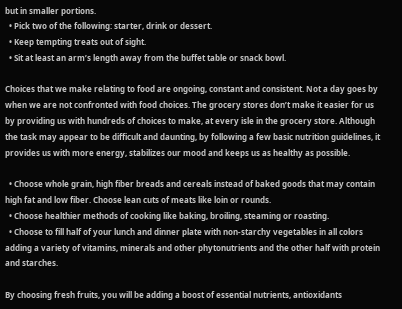but in smaller portions.
  • Pick two of the following: starter, drink or dessert.
  • Keep tempting treats out of sight.
  • Sit at least an arm’s length away from the buffet table or snack bowl.

Choices that we make relating to food are ongoing, constant and consistent. Not a day goes by when we are not confronted with food choices. The grocery stores don’t make it easier for us by providing us with hundreds of choices to make, at every isle in the grocery store. Although the task may appear to be difficult and daunting, by following a few basic nutrition guidelines, it provides us with more energy, stabilizes our mood and keeps us as healthy as possible.

  • Choose whole grain, high fiber breads and cereals instead of baked goods that may contain high fat and low fiber. Choose lean cuts of meats like loin or rounds.
  • Choose healthier methods of cooking like baking, broiling, steaming or roasting.
  • Choose to fill half of your lunch and dinner plate with non-starchy vegetables in all colors adding a variety of vitamins, minerals and other phytonutrients and the other half with protein and starches.

By choosing fresh fruits, you will be adding a boost of essential nutrients, antioxidants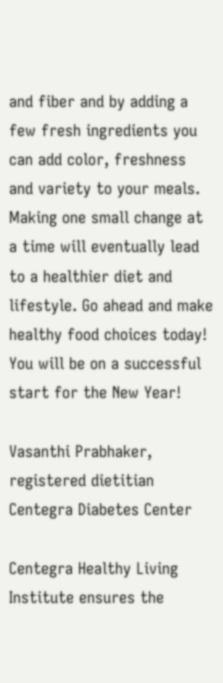and fiber and by adding a few fresh ingredients you can add color, freshness and variety to your meals. Making one small change at a time will eventually lead to a healthier diet and lifestyle. Go ahead and make healthy food choices today! You will be on a successful start for the New Year!

Vasanthi Prabhaker, registered dietitian
Centegra Diabetes Center

Centegra Healthy Living Institute ensures the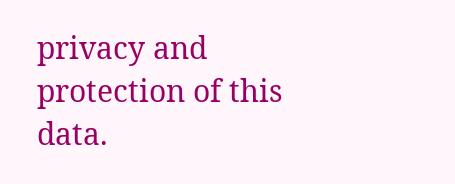privacy and protection of this data.